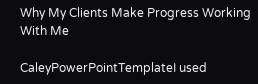Why My Clients Make Progress Working With Me

CaleyPowerPointTemplateI used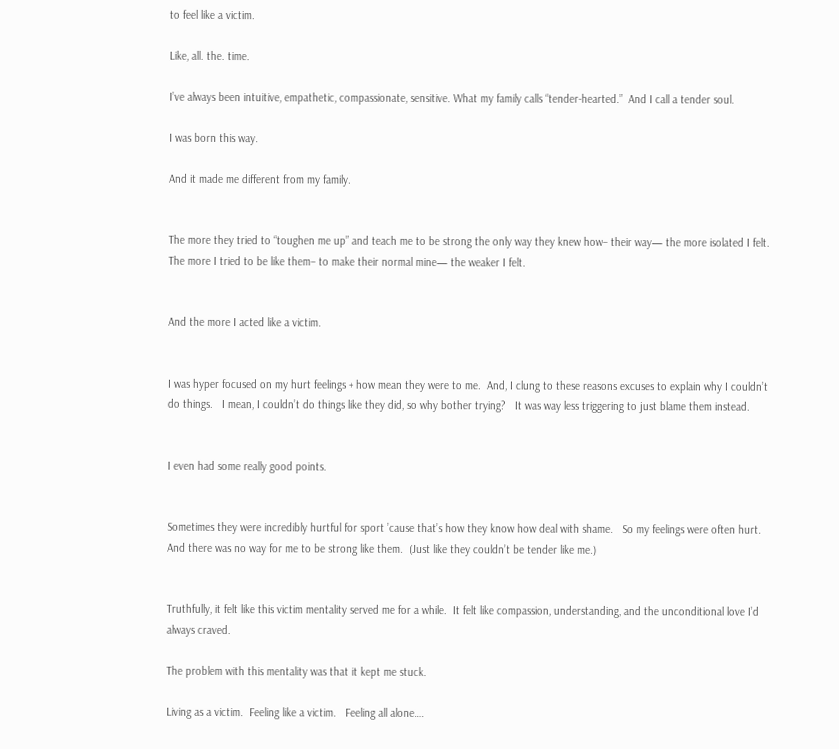to feel like a victim.

Like, all. the. time.

I’ve always been intuitive, empathetic, compassionate, sensitive. What my family calls “tender-hearted.”  And I call a tender soul.

I was born this way.

And it made me different from my family.


The more they tried to “toughen me up” and teach me to be strong the only way they knew how– their way— the more isolated I felt.   The more I tried to be like them– to make their normal mine— the weaker I felt.


And the more I acted like a victim.


I was hyper focused on my hurt feelings + how mean they were to me.  And, I clung to these reasons excuses to explain why I couldn’t do things.   I mean, I couldn’t do things like they did, so why bother trying?   It was way less triggering to just blame them instead.


I even had some really good points.


Sometimes they were incredibly hurtful for sport ’cause that’s how they know how deal with shame.   So my feelings were often hurt.  And there was no way for me to be strong like them.  (Just like they couldn’t be tender like me.)


Truthfully, it felt like this victim mentality served me for a while.  It felt like compassion, understanding, and the unconditional love I’d always craved.

The problem with this mentality was that it kept me stuck.

Living as a victim.  Feeling like a victim.   Feeling all alone….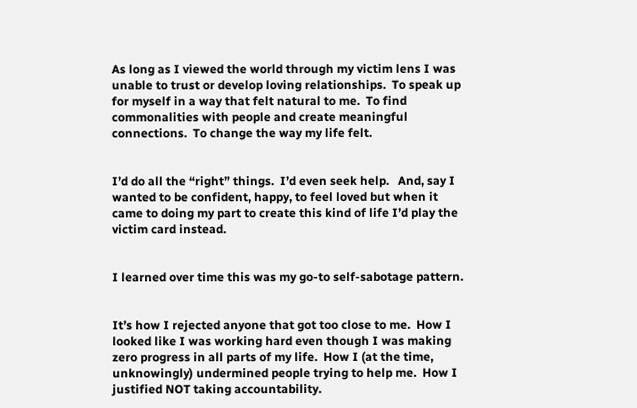As long as I viewed the world through my victim lens I was unable to trust or develop loving relationships.  To speak up for myself in a way that felt natural to me.  To find commonalities with people and create meaningful connections.  To change the way my life felt.


I’d do all the “right” things.  I’d even seek help.   And, say I wanted to be confident, happy, to feel loved but when it came to doing my part to create this kind of life I’d play the victim card instead.


I learned over time this was my go-to self-sabotage pattern.


It’s how I rejected anyone that got too close to me.  How I looked like I was working hard even though I was making zero progress in all parts of my life.  How I (at the time, unknowingly) undermined people trying to help me.  How I justified NOT taking accountability.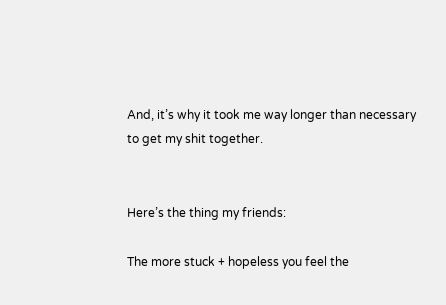And, it’s why it took me way longer than necessary to get my shit together.


Here’s the thing my friends:

The more stuck + hopeless you feel the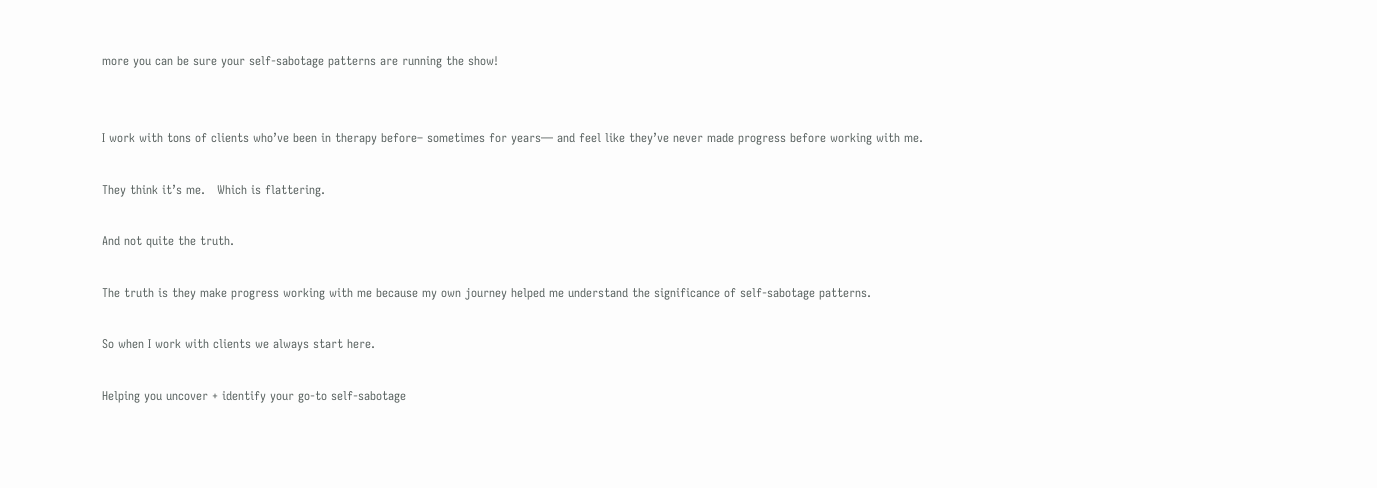more you can be sure your self-sabotage patterns are running the show!


I work with tons of clients who’ve been in therapy before– sometimes for years— and feel like they’ve never made progress before working with me.

They think it’s me.   Which is flattering.

And not quite the truth.

The truth is they make progress working with me because my own journey helped me understand the significance of self-sabotage patterns.

So when I work with clients we always start here.

Helping you uncover + identify your go-to self-sabotage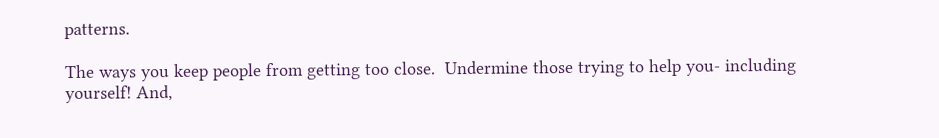patterns.

The ways you keep people from getting too close.  Undermine those trying to help you- including yourself! And,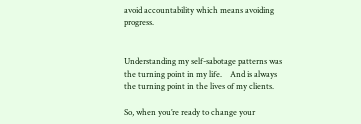avoid accountability which means avoiding progress.


Understanding my self-sabotage patterns was the turning point in my life.    And is always the turning point in the lives of my clients.

So, when you’re ready to change your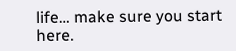life… make sure you start here.